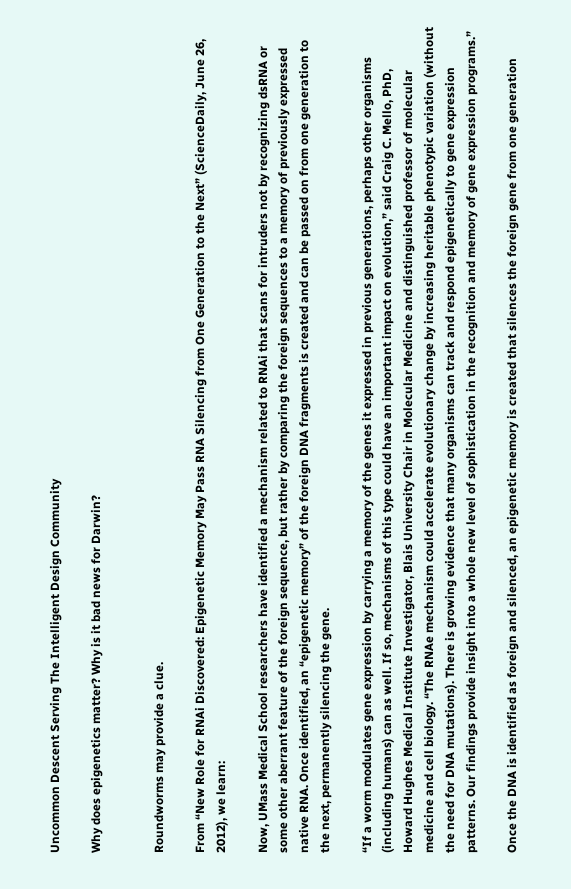Uncommon Descent Serving The Intelligent Design Community

Why does epigenetics matter? Why is it bad news for Darwin?


Roundworms may provide a clue.

From “New Role for RNAi Discovered: Epigenetic Memory May Pass RNA Silencing from One Generation to the Next” (ScienceDaily, June 26, 2012), we learn:

Now, UMass Medical School researchers have identified a mechanism related to RNAi that scans for intruders not by recognizing dsRNA or some other aberrant feature of the foreign sequence, but rather by comparing the foreign sequences to a memory of previously expressed native RNA. Once identified, an “epigenetic memory” of the foreign DNA fragments is created and can be passed on from one generation to the next, permanently silencing the gene.

“If a worm modulates gene expression by carrying a memory of the genes it expressed in previous generations, perhaps other organisms (including humans) can as well. If so, mechanisms of this type could have an important impact on evolution,” said Craig C. Mello, PhD, Howard Hughes Medical Institute Investigator, Blais University Chair in Molecular Medicine and distinguished professor of molecular medicine and cell biology. “The RNAe mechanism could accelerate evolutionary change by increasing heritable phenotypic variation (without the need for DNA mutations). There is growing evidence that many organisms can track and respond epigenetically to gene expression patterns. Our findings provide insight into a whole new level of sophistication in the recognition and memory of gene expression programs.”

Once the DNA is identified as foreign and silenced, an epigenetic memory is created that silences the foreign gene from one generation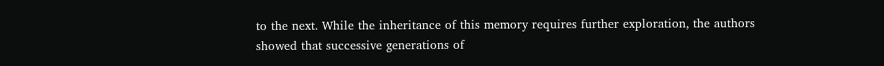to the next. While the inheritance of this memory requires further exploration, the authors showed that successive generations of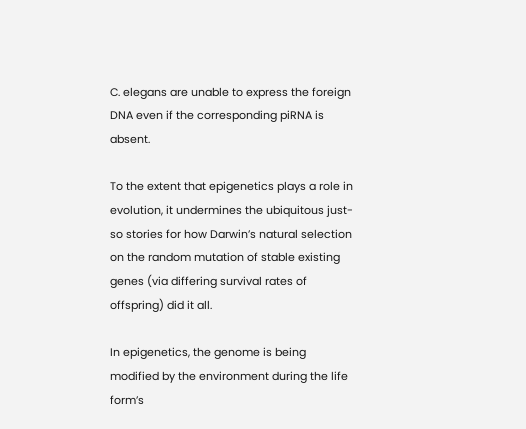C. elegans are unable to express the foreign DNA even if the corresponding piRNA is absent.

To the extent that epigenetics plays a role in evolution, it undermines the ubiquitous just-so stories for how Darwin’s natural selection on the random mutation of stable existing genes (via differing survival rates of offspring) did it all.

In epigenetics, the genome is being modified by the environment during the life form’s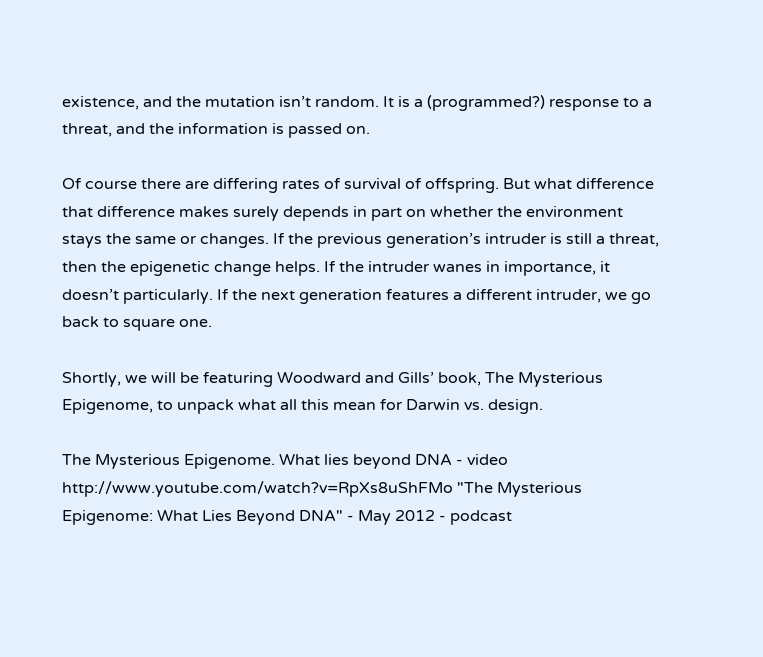existence, and the mutation isn’t random. It is a (programmed?) response to a threat, and the information is passed on.

Of course there are differing rates of survival of offspring. But what difference that difference makes surely depends in part on whether the environment stays the same or changes. If the previous generation’s intruder is still a threat, then the epigenetic change helps. If the intruder wanes in importance, it doesn’t particularly. If the next generation features a different intruder, we go back to square one.

Shortly, we will be featuring Woodward and Gills’ book, The Mysterious Epigenome, to unpack what all this mean for Darwin vs. design.

The Mysterious Epigenome. What lies beyond DNA - video http://www.youtube.com/watch?v=RpXs8uShFMo "The Mysterious Epigenome: What Lies Beyond DNA" - May 2012 - podcast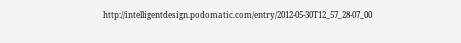http://intelligentdesign.podomatic.com/entry/2012-05-30T12_57_28-07_00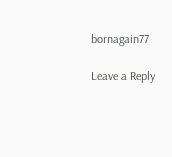bornagain77

Leave a Reply